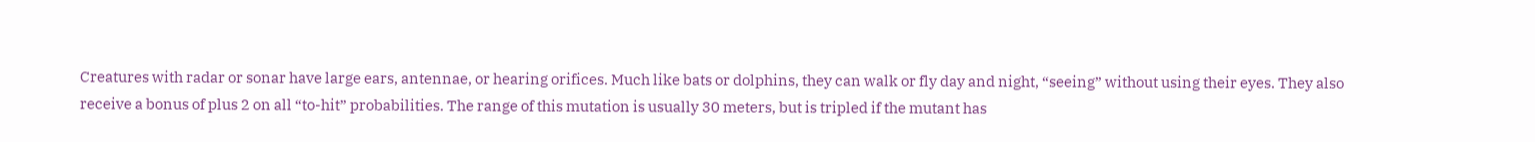Creatures with radar or sonar have large ears, antennae, or hearing orifices. Much like bats or dolphins, they can walk or fly day and night, “seeing” without using their eyes. They also receive a bonus of plus 2 on all “to-hit” probabilities. The range of this mutation is usually 30 meters, but is tripled if the mutant has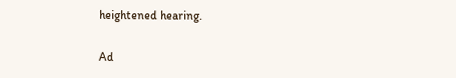heightened hearing.

Ad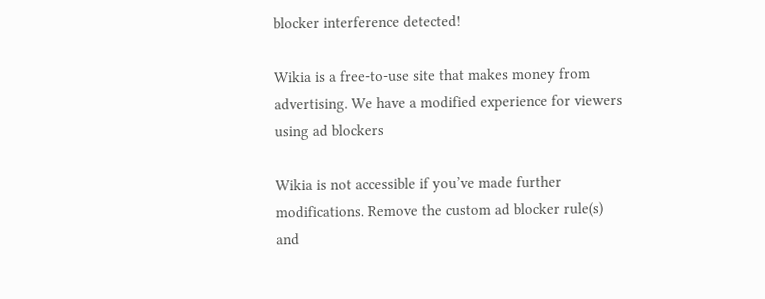blocker interference detected!

Wikia is a free-to-use site that makes money from advertising. We have a modified experience for viewers using ad blockers

Wikia is not accessible if you’ve made further modifications. Remove the custom ad blocker rule(s) and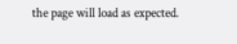the page will load as expected.